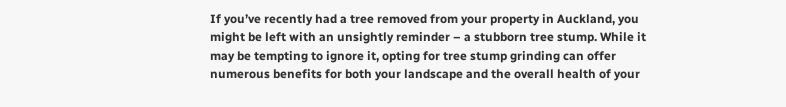If you’ve recently had a tree removed from your property in Auckland, you might be left with an unsightly reminder – a stubborn tree stump. While it may be tempting to ignore it, opting for tree stump grinding can offer numerous benefits for both your landscape and the overall health of your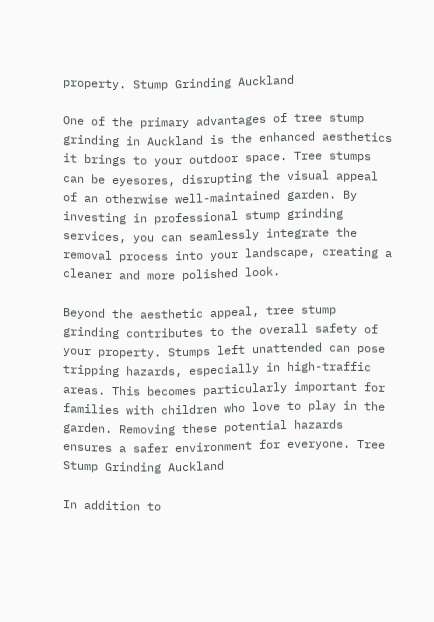property. Stump Grinding Auckland

One of the primary advantages of tree stump grinding in Auckland is the enhanced aesthetics it brings to your outdoor space. Tree stumps can be eyesores, disrupting the visual appeal of an otherwise well-maintained garden. By investing in professional stump grinding services, you can seamlessly integrate the removal process into your landscape, creating a cleaner and more polished look.

Beyond the aesthetic appeal, tree stump grinding contributes to the overall safety of your property. Stumps left unattended can pose tripping hazards, especially in high-traffic areas. This becomes particularly important for families with children who love to play in the garden. Removing these potential hazards ensures a safer environment for everyone. Tree Stump Grinding Auckland

In addition to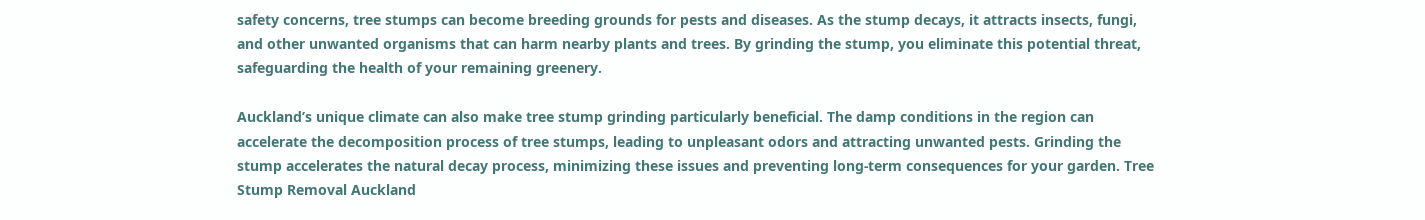safety concerns, tree stumps can become breeding grounds for pests and diseases. As the stump decays, it attracts insects, fungi, and other unwanted organisms that can harm nearby plants and trees. By grinding the stump, you eliminate this potential threat, safeguarding the health of your remaining greenery.

Auckland’s unique climate can also make tree stump grinding particularly beneficial. The damp conditions in the region can accelerate the decomposition process of tree stumps, leading to unpleasant odors and attracting unwanted pests. Grinding the stump accelerates the natural decay process, minimizing these issues and preventing long-term consequences for your garden. Tree Stump Removal Auckland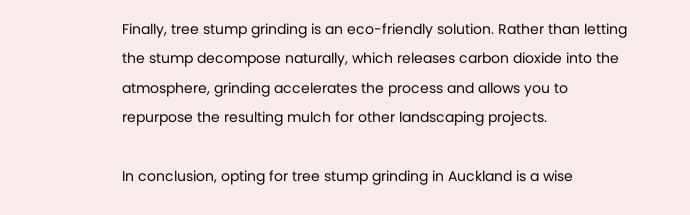Finally, tree stump grinding is an eco-friendly solution. Rather than letting the stump decompose naturally, which releases carbon dioxide into the atmosphere, grinding accelerates the process and allows you to repurpose the resulting mulch for other landscaping projects.

In conclusion, opting for tree stump grinding in Auckland is a wise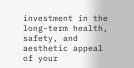investment in the long-term health, safety, and aesthetic appeal of your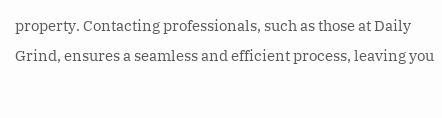property. Contacting professionals, such as those at Daily Grind, ensures a seamless and efficient process, leaving you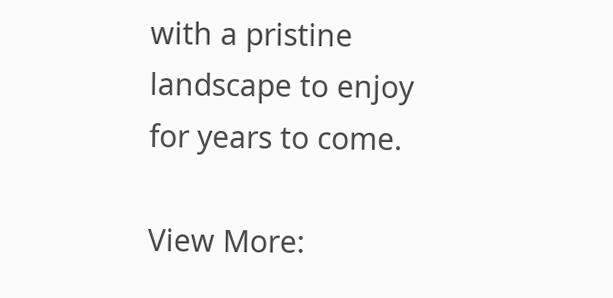with a pristine landscape to enjoy for years to come.

View More: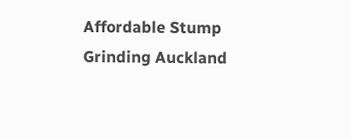Affordable Stump Grinding Auckland